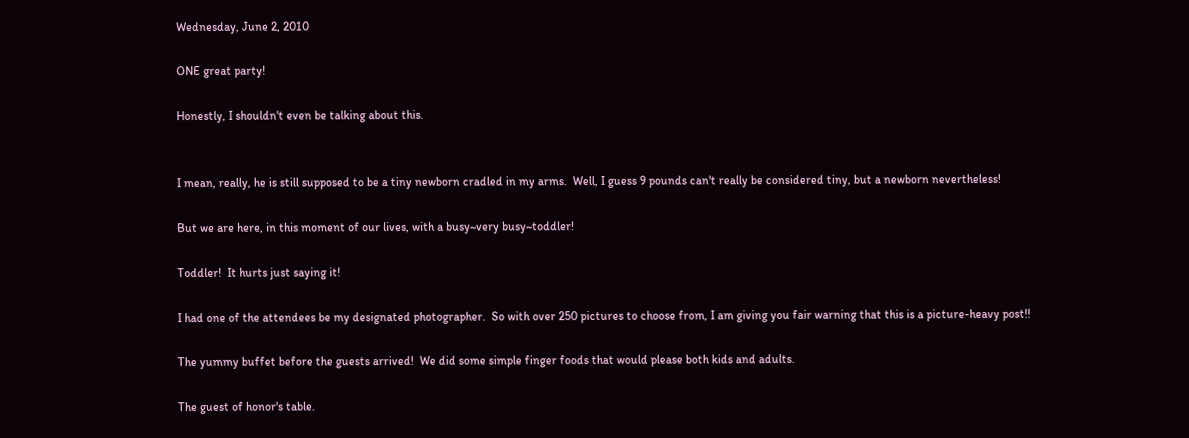Wednesday, June 2, 2010

ONE great party!

Honestly, I shouldn't even be talking about this.


I mean, really, he is still supposed to be a tiny newborn cradled in my arms.  Well, I guess 9 pounds can't really be considered tiny, but a newborn nevertheless!

But we are here, in this moment of our lives, with a busy~very busy~toddler!

Toddler!  It hurts just saying it!

I had one of the attendees be my designated photographer.  So with over 250 pictures to choose from, I am giving you fair warning that this is a picture-heavy post!!

The yummy buffet before the guests arrived!  We did some simple finger foods that would please both kids and adults.

The guest of honor's table.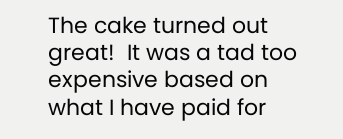The cake turned out great!  It was a tad too expensive based on what I have paid for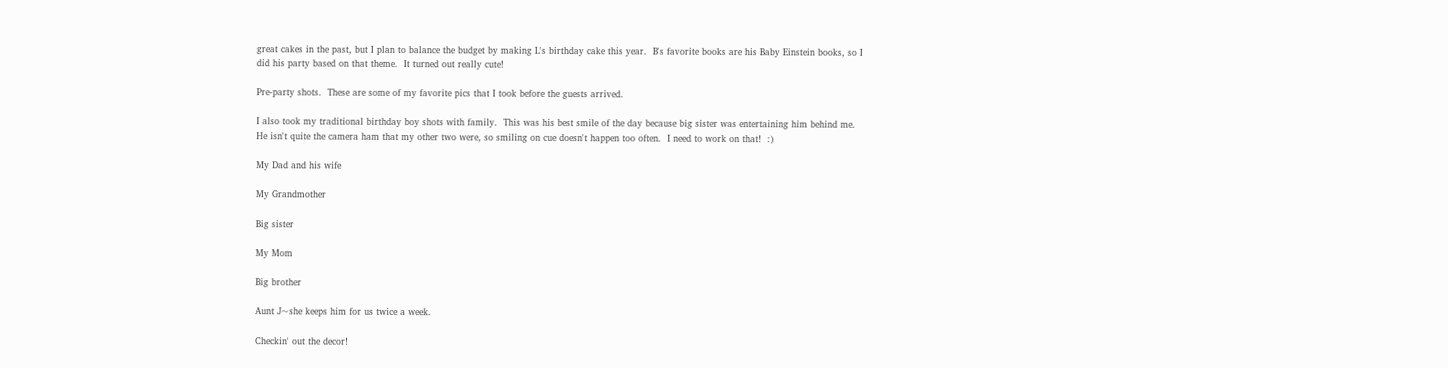great cakes in the past, but I plan to balance the budget by making L's birthday cake this year.  B's favorite books are his Baby Einstein books, so I did his party based on that theme.  It turned out really cute!

Pre-party shots.  These are some of my favorite pics that I took before the guests arrived.

I also took my traditional birthday boy shots with family.  This was his best smile of the day because big sister was entertaining him behind me.  He isn't quite the camera ham that my other two were, so smiling on cue doesn't happen too often.  I need to work on that!  :)

My Dad and his wife

My Grandmother

Big sister

My Mom

Big brother

Aunt J~she keeps him for us twice a week.

Checkin' out the decor!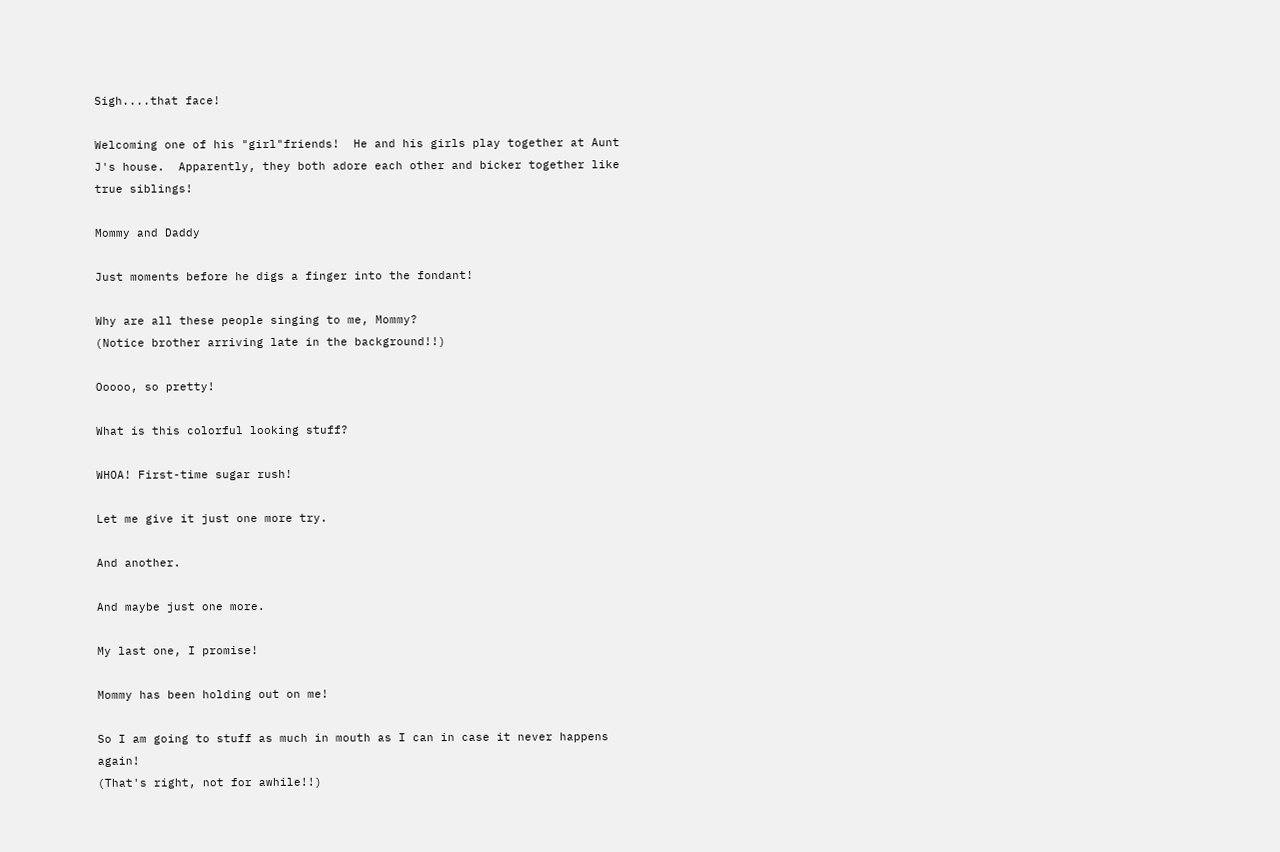Sigh....that face!

Welcoming one of his "girl"friends!  He and his girls play together at Aunt J's house.  Apparently, they both adore each other and bicker together like true siblings!

Mommy and Daddy

Just moments before he digs a finger into the fondant!

Why are all these people singing to me, Mommy?
(Notice brother arriving late in the background!!)

Ooooo, so pretty!

What is this colorful looking stuff?

WHOA! First-time sugar rush!

Let me give it just one more try.

And another.

And maybe just one more.

My last one, I promise!

Mommy has been holding out on me!

So I am going to stuff as much in mouth as I can in case it never happens again!
(That's right, not for awhile!!)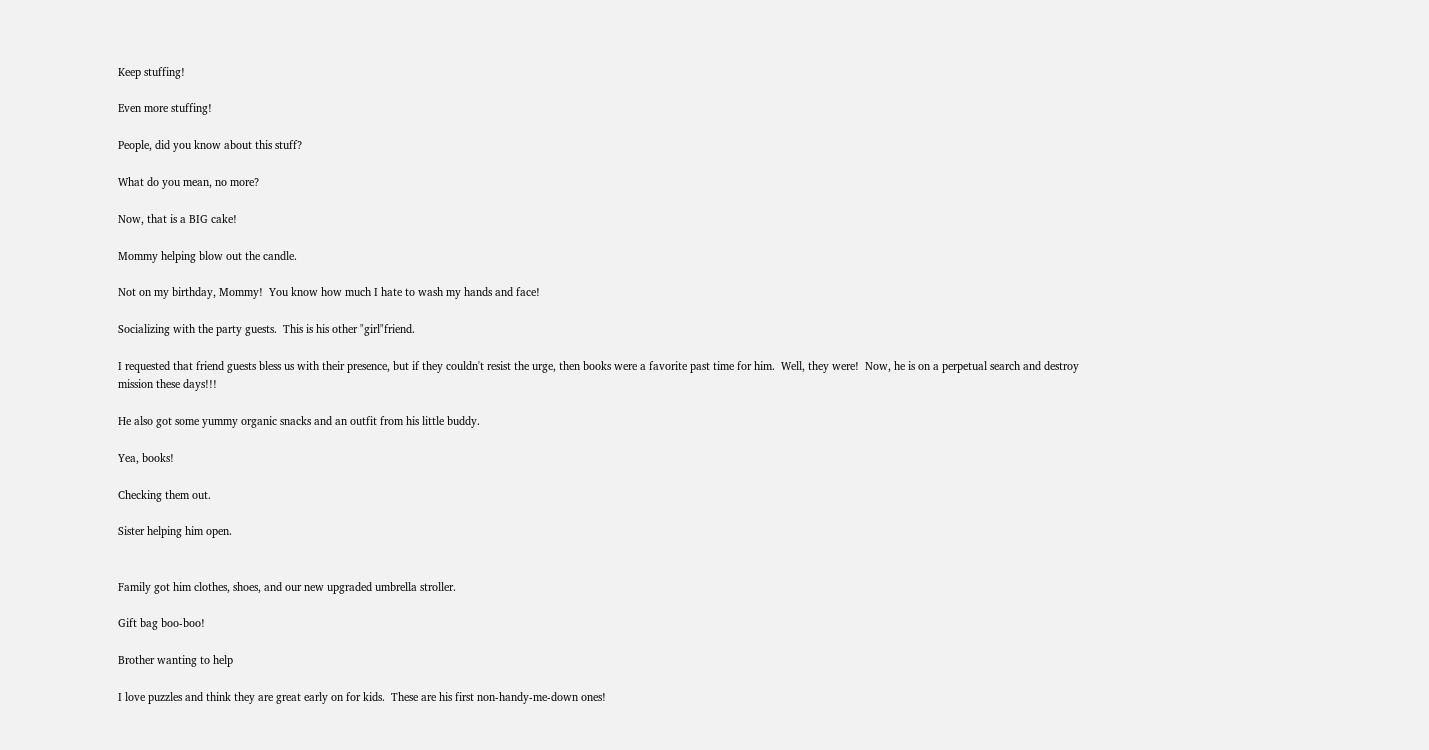Keep stuffing!

Even more stuffing!

People, did you know about this stuff?

What do you mean, no more?

Now, that is a BIG cake!

Mommy helping blow out the candle.

Not on my birthday, Mommy!  You know how much I hate to wash my hands and face!

Socializing with the party guests.  This is his other "girl"friend.

I requested that friend guests bless us with their presence, but if they couldn't resist the urge, then books were a favorite past time for him.  Well, they were!  Now, he is on a perpetual search and destroy mission these days!!!

He also got some yummy organic snacks and an outfit from his little buddy.

Yea, books!

Checking them out.

Sister helping him open.


Family got him clothes, shoes, and our new upgraded umbrella stroller.

Gift bag boo-boo!

Brother wanting to help

I love puzzles and think they are great early on for kids.  These are his first non-handy-me-down ones!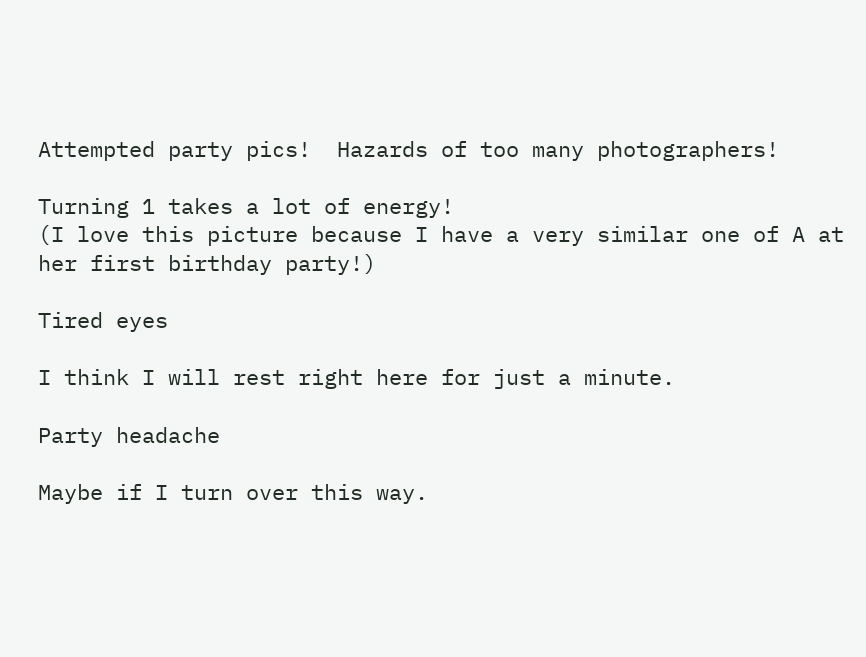Attempted party pics!  Hazards of too many photographers!

Turning 1 takes a lot of energy!
(I love this picture because I have a very similar one of A at her first birthday party!)

Tired eyes

I think I will rest right here for just a minute.

Party headache

Maybe if I turn over this way.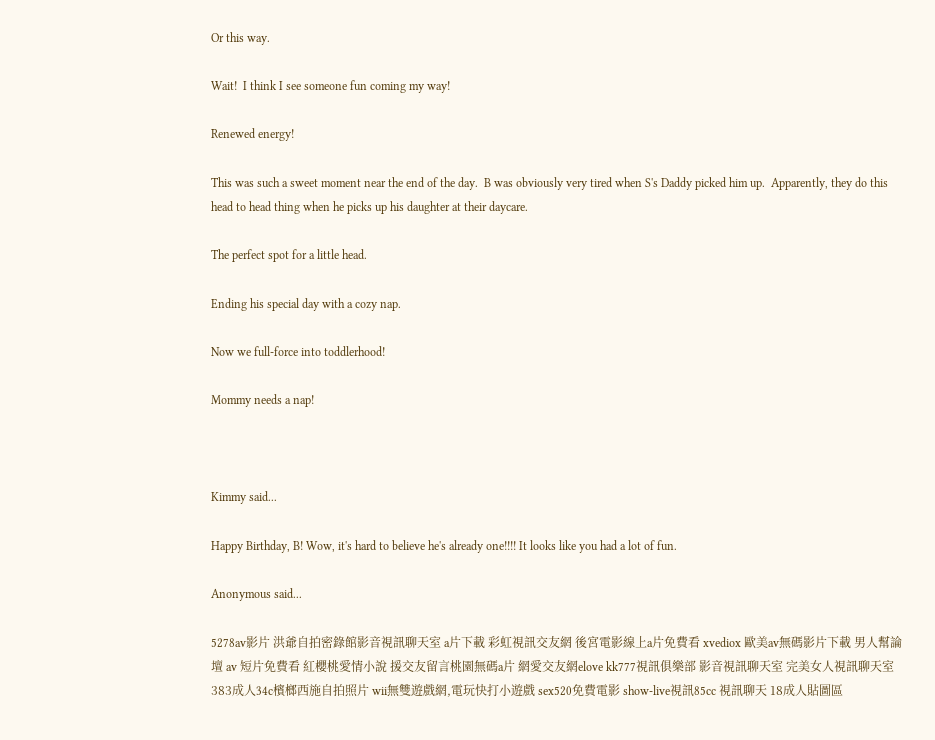Or this way.

Wait!  I think I see someone fun coming my way!

Renewed energy!

This was such a sweet moment near the end of the day.  B was obviously very tired when S's Daddy picked him up.  Apparently, they do this head to head thing when he picks up his daughter at their daycare.

The perfect spot for a little head.

Ending his special day with a cozy nap.

Now we full-force into toddlerhood!

Mommy needs a nap!



Kimmy said...

Happy Birthday, B! Wow, it's hard to believe he's already one!!!! It looks like you had a lot of fun.

Anonymous said...

5278av影片 洪爺自拍密錄館影音視訊聊天室 a片下載 彩虹視訊交友網 後宮電影線上a片免費看 xvediox 歐美av無碼影片下載 男人幫論壇 av 短片免費看 紅櫻桃愛情小說 援交友留言桃園無碼a片 網愛交友網elove kk777視訊俱樂部 影音視訊聊天室 完美女人視訊聊天室 383成人34c檳榔西施自拍照片 wii無雙遊戲網,電玩快打小遊戲 sex520免費電影 show-live視訊85cc 視訊聊天 18成人貼圖區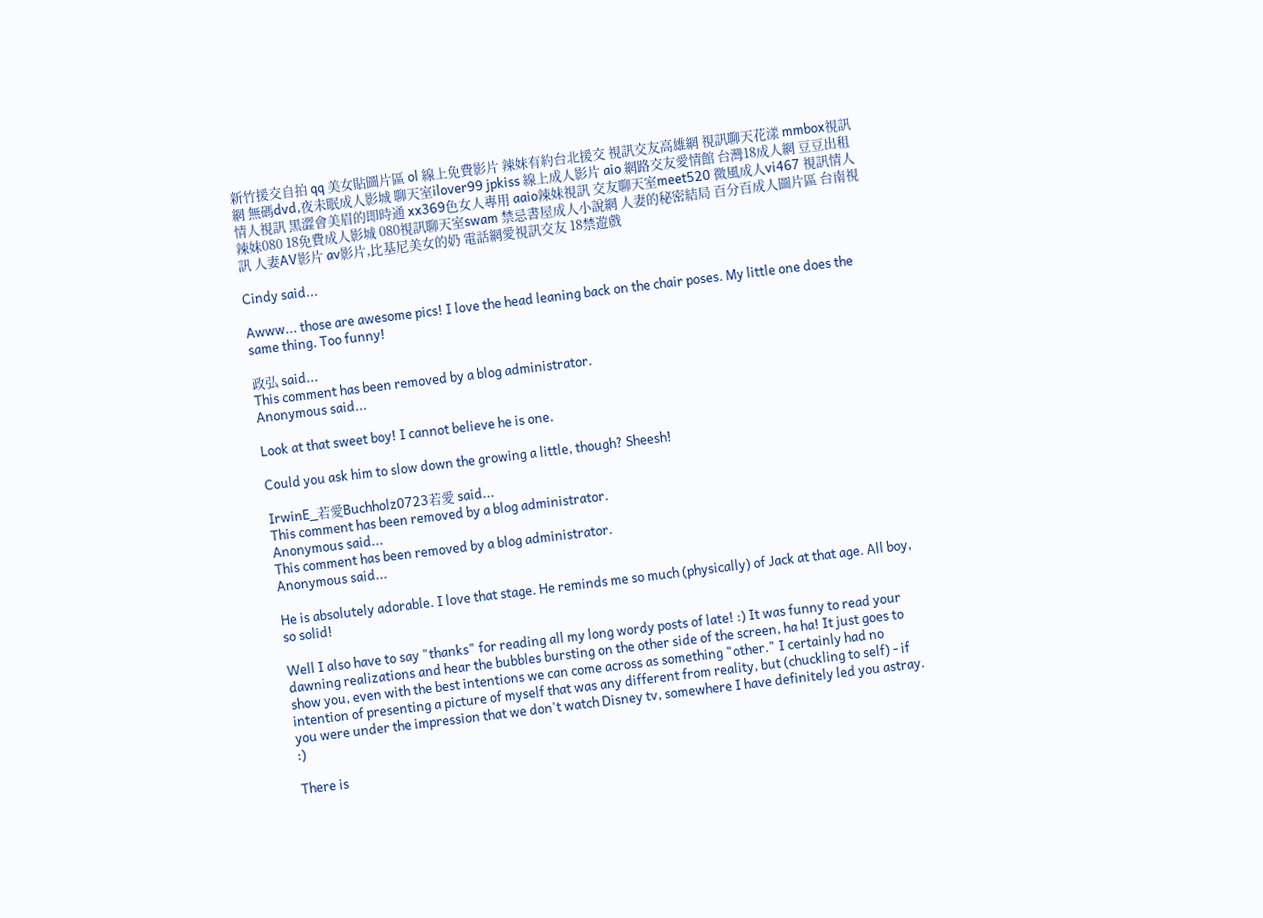新竹援交自拍 qq 美女貼圖片區 ol 線上免費影片 辣妹有約台北援交 視訊交友高雄網 視訊聊天花漾 mmbox視訊網 無碼dvd,夜未眠成人影城 聊天室ilover99 jpkiss 線上成人影片 aio 網路交友愛情館 台灣18成人網 豆豆出租情人視訊 黑澀會美眉的即時通 xx369色女人專用 aaio辣妹視訊 交友聊天室meet520 微風成人vi467 視訊情人辣妹080 18免費成人影城 080視訊聊天室swam 禁忌書屋成人小說網 人妻的秘密結局 百分百成人圖片區 台南視訊 人妻AV影片 av影片,比基尼美女的奶 電話網愛視訊交友 18禁遊戲

Cindy said...

Awww... those are awesome pics! I love the head leaning back on the chair poses. My little one does the same thing. Too funny!

政弘 said...
This comment has been removed by a blog administrator.
Anonymous said...

Look at that sweet boy! I cannot believe he is one.

Could you ask him to slow down the growing a little, though? Sheesh!

IrwinE_若愛Buchholz0723若愛 said...
This comment has been removed by a blog administrator.
Anonymous said...
This comment has been removed by a blog administrator.
Anonymous said...

He is absolutely adorable. I love that stage. He reminds me so much (physically) of Jack at that age. All boy, so solid!

Well I also have to say "thanks" for reading all my long wordy posts of late! :) It was funny to read your dawning realizations and hear the bubbles bursting on the other side of the screen, ha ha! It just goes to show you, even with the best intentions we can come across as something "other." I certainly had no intention of presenting a picture of myself that was any different from reality, but (chuckling to self) - if you were under the impression that we don't watch Disney tv, somewhere I have definitely led you astray. :)

There is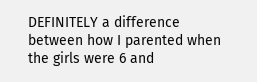DEFINITELY a difference between how I parented when the girls were 6 and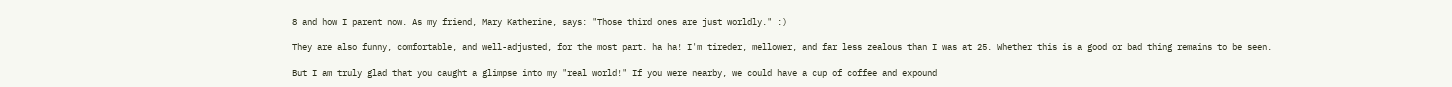8 and how I parent now. As my friend, Mary Katherine, says: "Those third ones are just worldly." :)

They are also funny, comfortable, and well-adjusted, for the most part. ha ha! I'm tireder, mellower, and far less zealous than I was at 25. Whether this is a good or bad thing remains to be seen.

But I am truly glad that you caught a glimpse into my "real world!" If you were nearby, we could have a cup of coffee and expound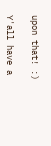upon that! :)

Y'all have a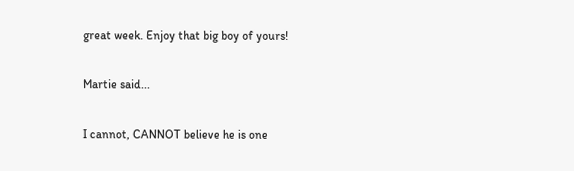great week. Enjoy that big boy of yours!

Martie said...

I cannot, CANNOT believe he is one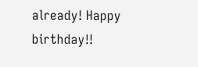already! Happy birthday!!